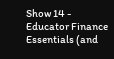Show 14 - Educator Finance Essentials (and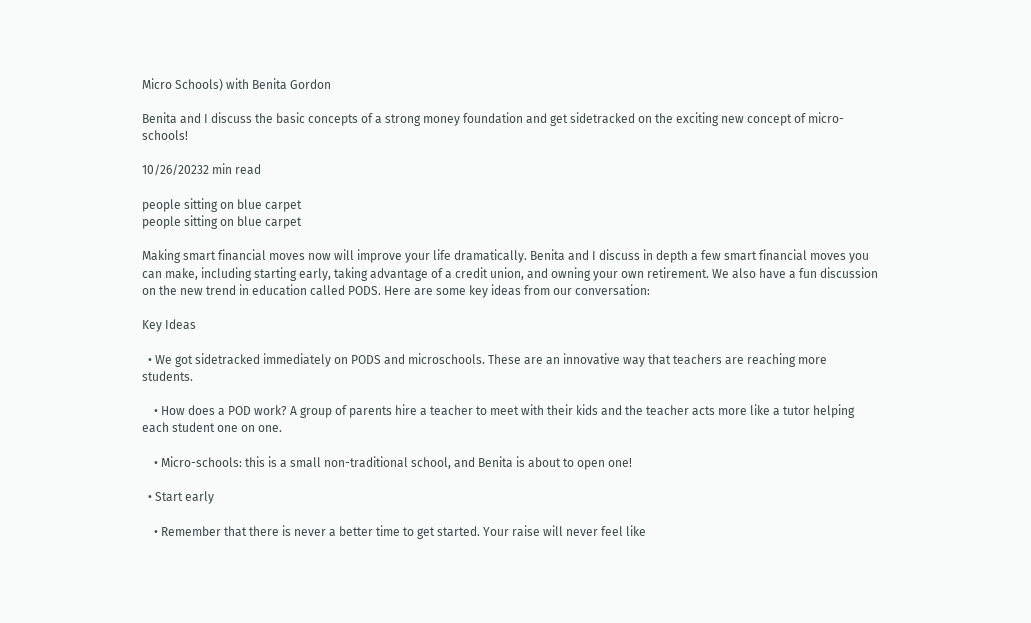Micro Schools) with Benita Gordon

Benita and I discuss the basic concepts of a strong money foundation and get sidetracked on the exciting new concept of micro-schools!

10/26/20232 min read

people sitting on blue carpet
people sitting on blue carpet

Making smart financial moves now will improve your life dramatically. Benita and I discuss in depth a few smart financial moves you can make, including starting early, taking advantage of a credit union, and owning your own retirement. We also have a fun discussion on the new trend in education called PODS. Here are some key ideas from our conversation:

Key Ideas

  • We got sidetracked immediately on PODS and microschools. These are an innovative way that teachers are reaching more students.

    • How does a POD work? A group of parents hire a teacher to meet with their kids and the teacher acts more like a tutor helping each student one on one.

    • Micro-schools: this is a small non-traditional school, and Benita is about to open one!

  • Start early

    • Remember that there is never a better time to get started. Your raise will never feel like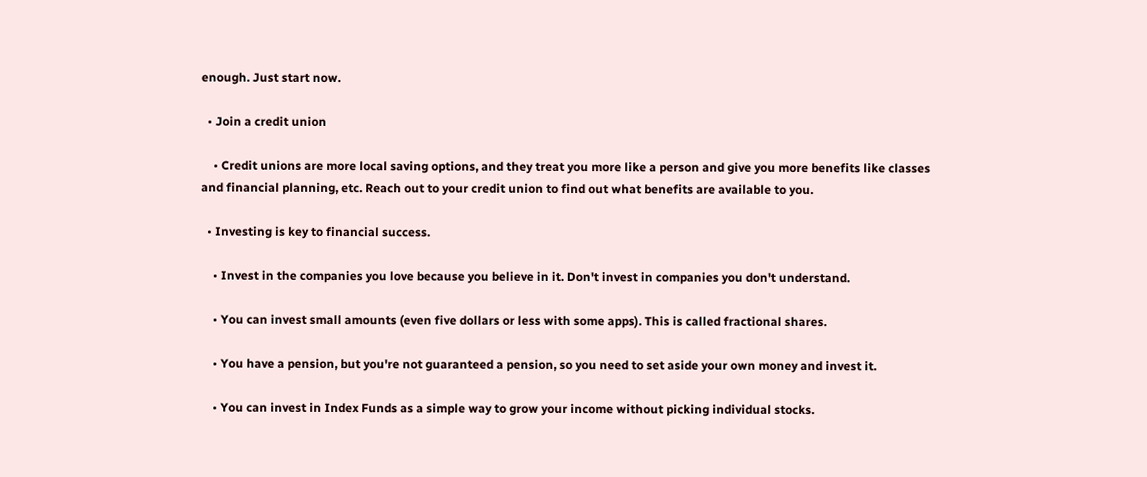enough. Just start now.

  • Join a credit union

    • Credit unions are more local saving options, and they treat you more like a person and give you more benefits like classes and financial planning, etc. Reach out to your credit union to find out what benefits are available to you.

  • Investing is key to financial success.

    • Invest in the companies you love because you believe in it. Don't invest in companies you don't understand.

    • You can invest small amounts (even five dollars or less with some apps). This is called fractional shares.

    • You have a pension, but you're not guaranteed a pension, so you need to set aside your own money and invest it.

    • You can invest in Index Funds as a simple way to grow your income without picking individual stocks.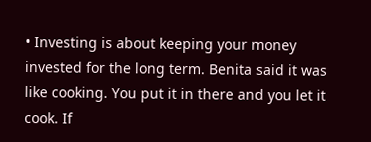• Investing is about keeping your money invested for the long term. Benita said it was like cooking. You put it in there and you let it cook. If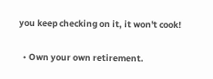you keep checking on it, it won't cook!

  • Own your own retirement.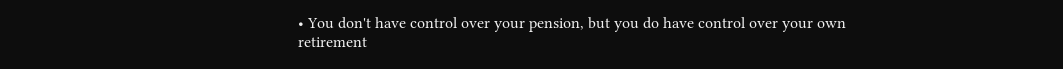• You don't have control over your pension, but you do have control over your own retirement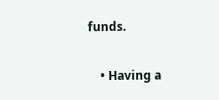funds.

    • Having a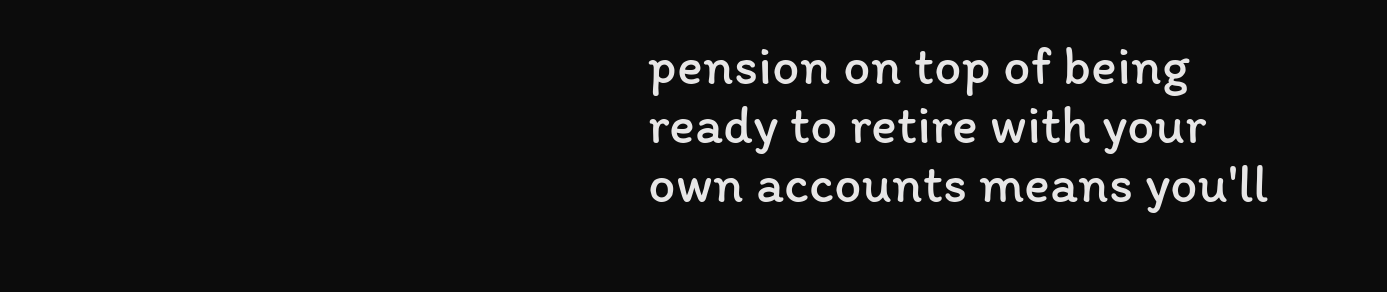pension on top of being ready to retire with your own accounts means you'll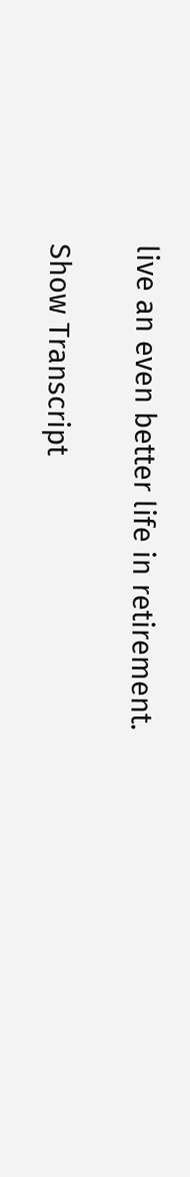live an even better life in retirement.

Show Transcript